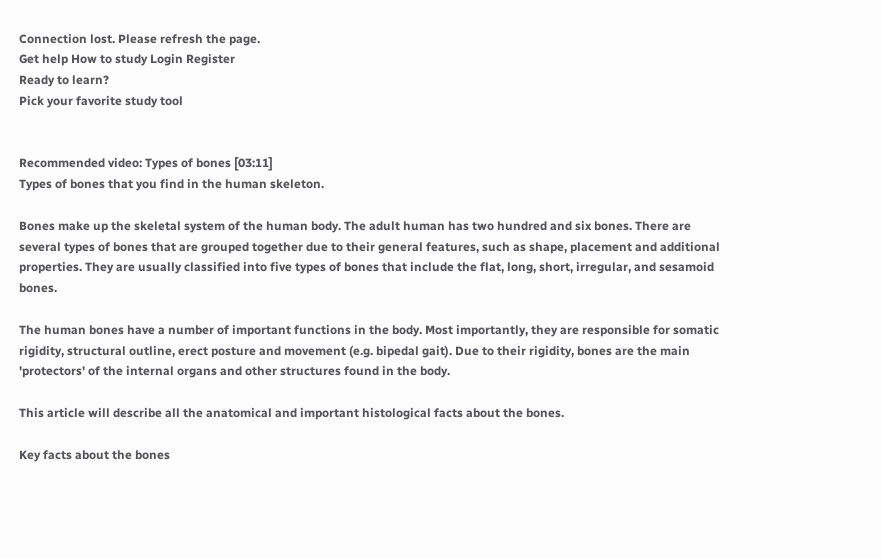Connection lost. Please refresh the page.
Get help How to study Login Register
Ready to learn?
Pick your favorite study tool


Recommended video: Types of bones [03:11]
Types of bones that you find in the human skeleton.

Bones make up the skeletal system of the human body. The adult human has two hundred and six bones. There are several types of bones that are grouped together due to their general features, such as shape, placement and additional properties. They are usually classified into five types of bones that include the flat, long, short, irregular, and sesamoid bones.

The human bones have a number of important functions in the body. Most importantly, they are responsible for somatic rigidity, structural outline, erect posture and movement (e.g. bipedal gait). Due to their rigidity, bones are the main 'protectors' of the internal organs and other structures found in the body.

This article will describe all the anatomical and important histological facts about the bones.

Key facts about the bones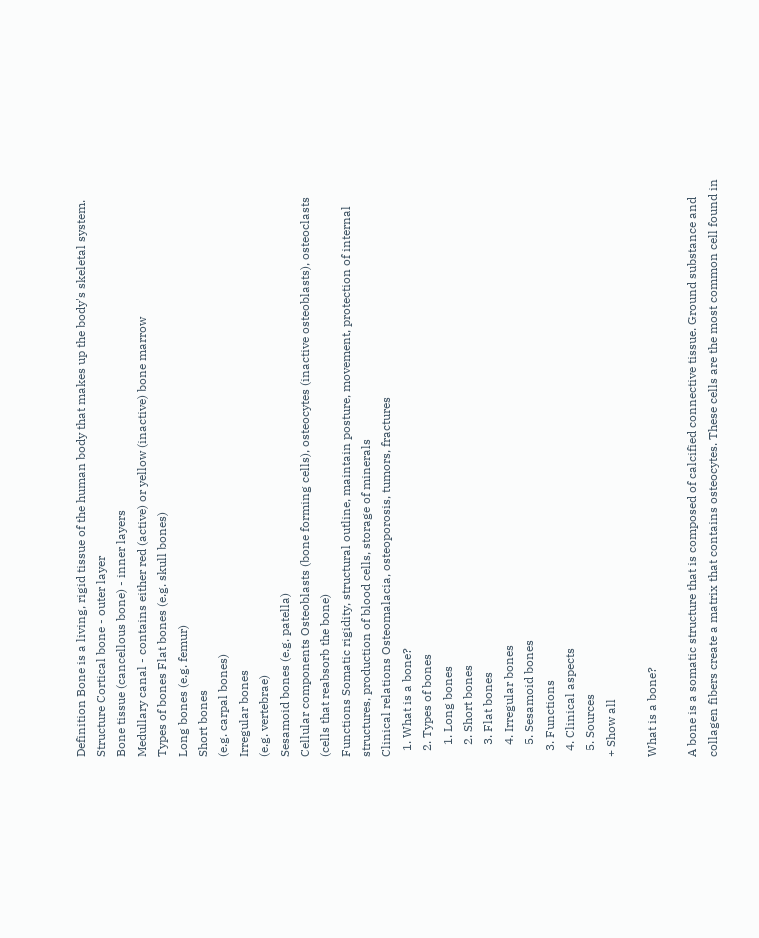Definition Bone is a living, rigid tissue of the human body that makes up the body's skeletal system.
Structure Cortical bone - outer layer
Bone tissue (cancellous bone) - inner layers
Medullary canal - contains either red (active) or yellow (inactive) bone marrow
Types of bones Flat bones (e.g. skull bones)
Long bones (e.g. femur)
Short bones
(e.g. carpal bones)
Irregular bones
(e.g. vertebrae)
Sesamoid bones (e.g. patella)
Cellular components Osteoblasts (bone forming cells), osteocytes (inactive osteoblasts), osteoclasts (cells that reabsorb the bone)
Functions Somatic rigidity, structural outline, maintain posture, movement, protection of internal structures, production of blood cells, storage of minerals
Clinical relations Osteomalacia, osteoporosis, tumors, fractures
  1. What is a bone?
  2. Types of bones
    1. Long bones
    2. Short bones
    3. Flat bones
    4. Irregular bones
    5. Sesamoid bones
  3. Functions
  4. Clinical aspects
  5. Sources
+ Show all

What is a bone?

A bone is a somatic structure that is composed of calcified connective tissue. Ground substance and collagen fibers create a matrix that contains osteocytes. These cells are the most common cell found in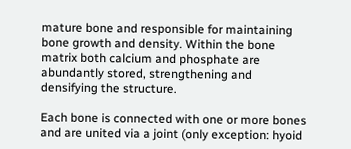mature bone and responsible for maintaining bone growth and density. Within the bone matrix both calcium and phosphate are abundantly stored, strengthening and densifying the structure.

Each bone is connected with one or more bones and are united via a joint (only exception: hyoid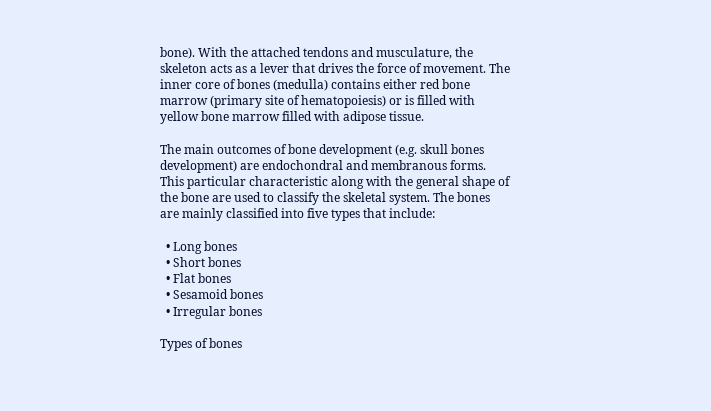bone). With the attached tendons and musculature, the skeleton acts as a lever that drives the force of movement. The inner core of bones (medulla) contains either red bone marrow (primary site of hematopoiesis) or is filled with yellow bone marrow filled with adipose tissue.

The main outcomes of bone development (e.g. skull bones development) are endochondral and membranous forms. This particular characteristic along with the general shape of the bone are used to classify the skeletal system. The bones are mainly classified into five types that include:

  • Long bones
  • Short bones
  • Flat bones
  • Sesamoid bones
  • Irregular bones

Types of bones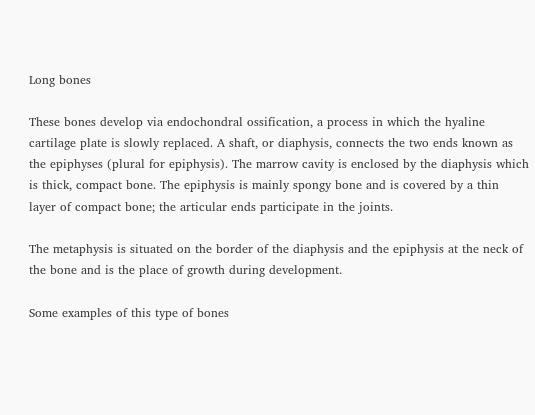Long bones

These bones develop via endochondral ossification, a process in which the hyaline cartilage plate is slowly replaced. A shaft, or diaphysis, connects the two ends known as the epiphyses (plural for epiphysis). The marrow cavity is enclosed by the diaphysis which is thick, compact bone. The epiphysis is mainly spongy bone and is covered by a thin layer of compact bone; the articular ends participate in the joints.

The metaphysis is situated on the border of the diaphysis and the epiphysis at the neck of the bone and is the place of growth during development.

Some examples of this type of bones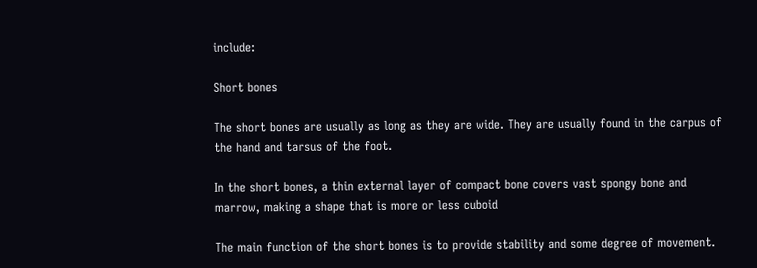include:

Short bones

The short bones are usually as long as they are wide. They are usually found in the carpus of the hand and tarsus of the foot.

In the short bones, a thin external layer of compact bone covers vast spongy bone and marrow, making a shape that is more or less cuboid

The main function of the short bones is to provide stability and some degree of movement.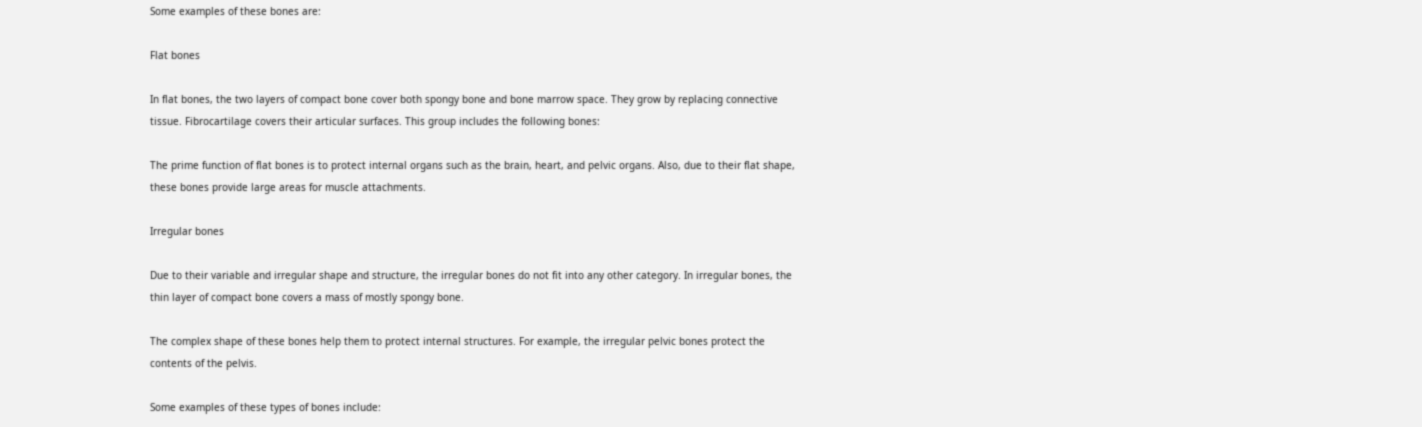Some examples of these bones are:

Flat bones

In flat bones, the two layers of compact bone cover both spongy bone and bone marrow space. They grow by replacing connective tissue. Fibrocartilage covers their articular surfaces. This group includes the following bones:

The prime function of flat bones is to protect internal organs such as the brain, heart, and pelvic organs. Also, due to their flat shape, these bones provide large areas for muscle attachments.

Irregular bones

Due to their variable and irregular shape and structure, the irregular bones do not fit into any other category. In irregular bones, the thin layer of compact bone covers a mass of mostly spongy bone.

The complex shape of these bones help them to protect internal structures. For example, the irregular pelvic bones protect the contents of the pelvis.

Some examples of these types of bones include: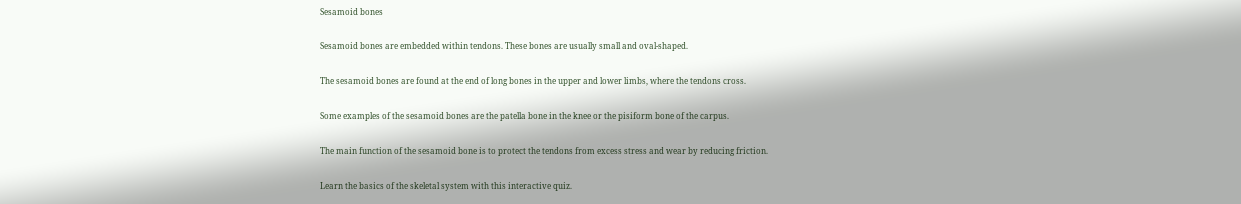Sesamoid bones

Sesamoid bones are embedded within tendons. These bones are usually small and oval-shaped.

The sesamoid bones are found at the end of long bones in the upper and lower limbs, where the tendons cross.

Some examples of the sesamoid bones are the patella bone in the knee or the pisiform bone of the carpus.

The main function of the sesamoid bone is to protect the tendons from excess stress and wear by reducing friction.

Learn the basics of the skeletal system with this interactive quiz.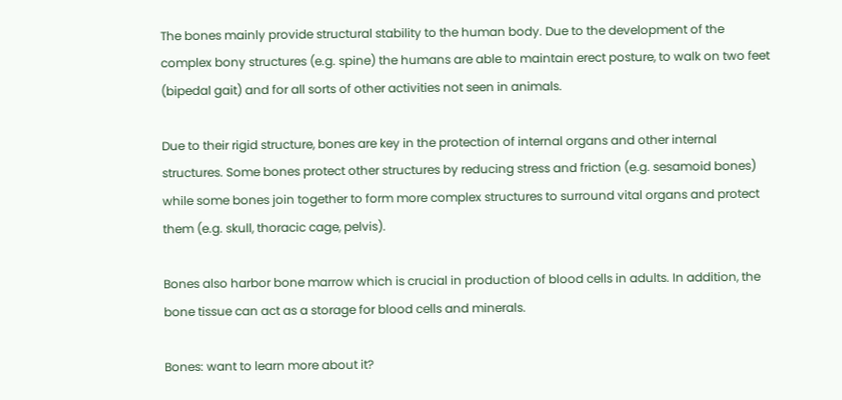The bones mainly provide structural stability to the human body. Due to the development of the complex bony structures (e.g. spine) the humans are able to maintain erect posture, to walk on two feet (bipedal gait) and for all sorts of other activities not seen in animals.

Due to their rigid structure, bones are key in the protection of internal organs and other internal structures. Some bones protect other structures by reducing stress and friction (e.g. sesamoid bones) while some bones join together to form more complex structures to surround vital organs and protect them (e.g. skull, thoracic cage, pelvis).

Bones also harbor bone marrow which is crucial in production of blood cells in adults. In addition, the bone tissue can act as a storage for blood cells and minerals.

Bones: want to learn more about it?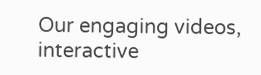Our engaging videos, interactive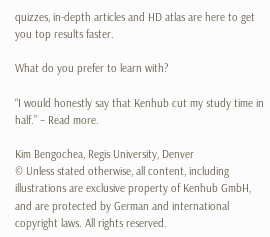quizzes, in-depth articles and HD atlas are here to get you top results faster.

What do you prefer to learn with?

“I would honestly say that Kenhub cut my study time in half.” – Read more.

Kim Bengochea, Regis University, Denver
© Unless stated otherwise, all content, including illustrations are exclusive property of Kenhub GmbH, and are protected by German and international copyright laws. All rights reserved.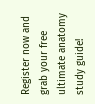Register now and grab your free ultimate anatomy study guide!